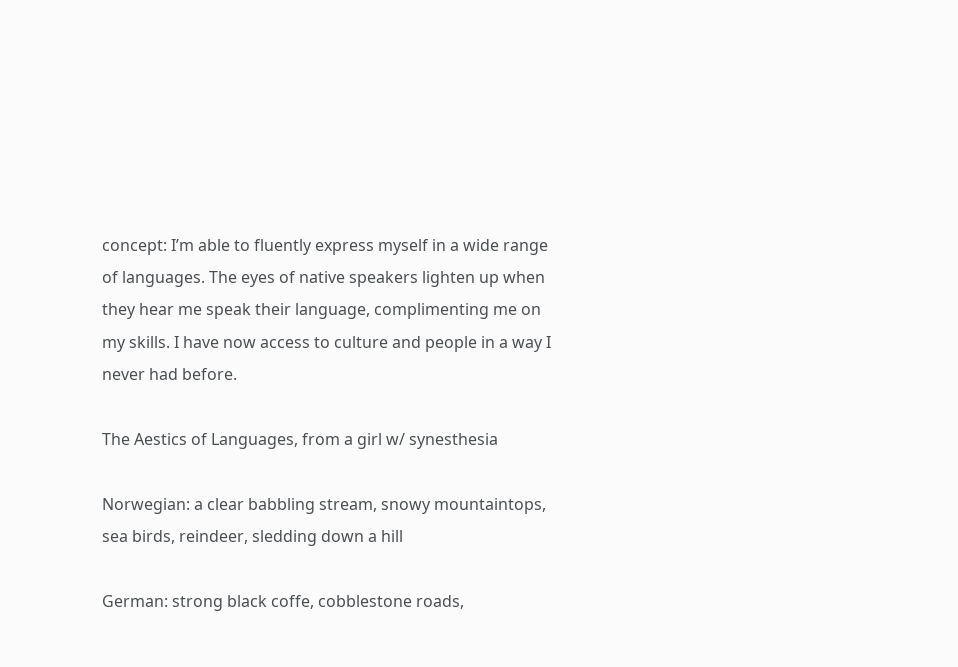concept: I’m able to fluently express myself in a wide range of languages. The eyes of native speakers lighten up when they hear me speak their language, complimenting me on my skills. I have now access to culture and people in a way I never had before.

The Aestics of Languages, from a girl w/ synesthesia

Norwegian: a clear babbling stream, snowy mountaintops, sea birds, reindeer, sledding down a hill

German: strong black coffe, cobblestone roads,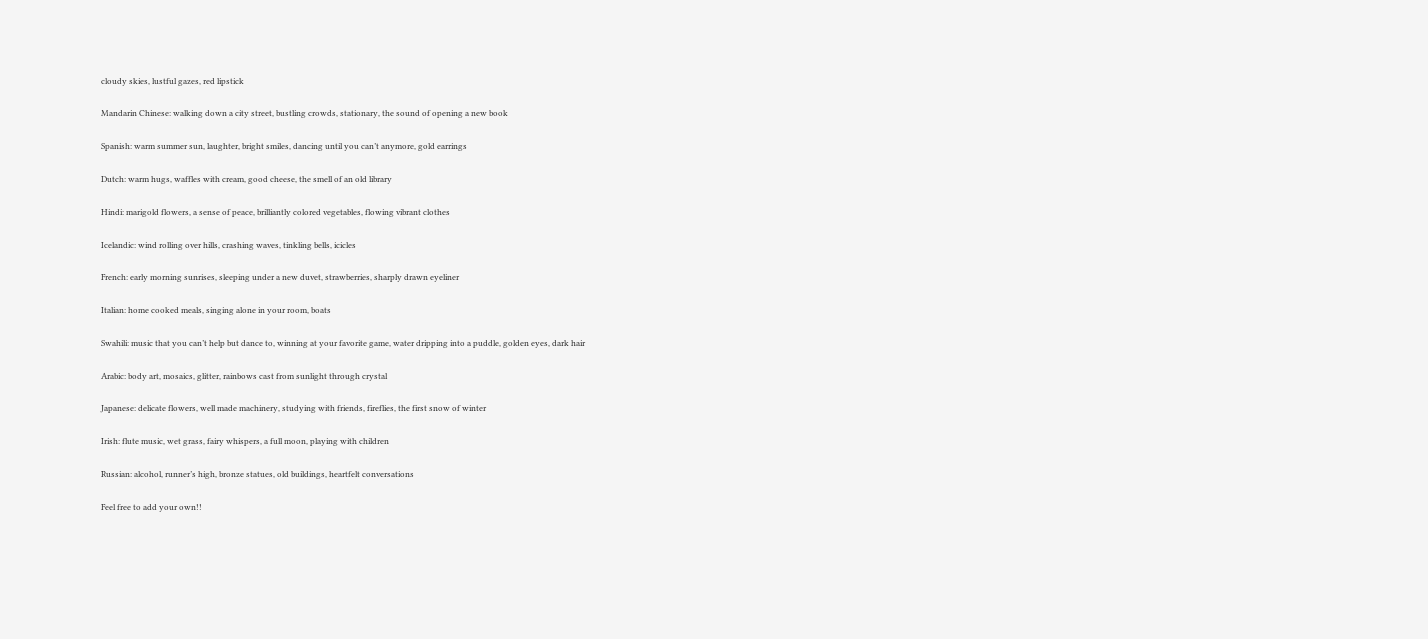cloudy skies, lustful gazes, red lipstick

Mandarin Chinese: walking down a city street, bustling crowds, stationary, the sound of opening a new book

Spanish: warm summer sun, laughter, bright smiles, dancing until you can’t anymore, gold earrings

Dutch: warm hugs, waffles with cream, good cheese, the smell of an old library

Hindi: marigold flowers, a sense of peace, brilliantly colored vegetables, flowing vibrant clothes

Icelandic: wind rolling over hills, crashing waves, tinkling bells, icicles

French: early morning sunrises, sleeping under a new duvet, strawberries, sharply drawn eyeliner

Italian: home cooked meals, singing alone in your room, boats

Swahili: music that you can’t help but dance to, winning at your favorite game, water dripping into a puddle, golden eyes, dark hair

Arabic: body art, mosaics, glitter, rainbows cast from sunlight through crystal

Japanese: delicate flowers, well made machinery, studying with friends, fireflies, the first snow of winter

Irish: flute music, wet grass, fairy whispers, a full moon, playing with children

Russian: alcohol, runner’s high, bronze statues, old buildings, heartfelt conversations

Feel free to add your own!!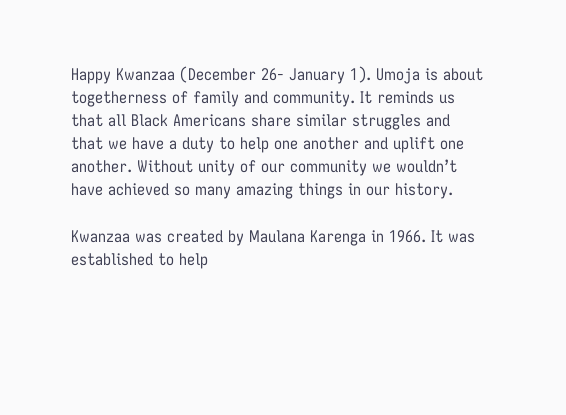Happy Kwanzaa (December 26- January 1). Umoja is about togetherness of family and community. It reminds us that all Black Americans share similar struggles and that we have a duty to help one another and uplift one another. Without unity of our community we wouldn’t have achieved so many amazing things in our history.

Kwanzaa was created by Maulana Karenga in 1966. It was established to help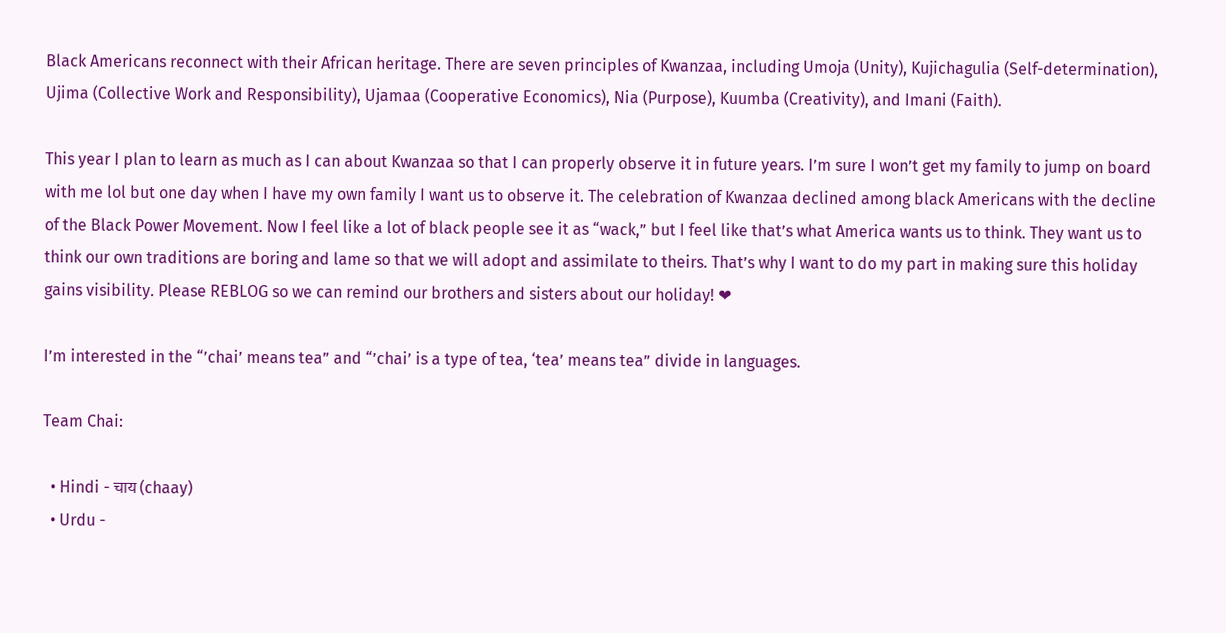Black Americans reconnect with their African heritage. There are seven principles of Kwanzaa, including Umoja (Unity), Kujichagulia (Self-determination), Ujima (Collective Work and Responsibility), Ujamaa (Cooperative Economics), Nia (Purpose), Kuumba (Creativity), and Imani (Faith).

This year I plan to learn as much as I can about Kwanzaa so that I can properly observe it in future years. I’m sure I won’t get my family to jump on board with me lol but one day when I have my own family I want us to observe it. The celebration of Kwanzaa declined among black Americans with the decline of the Black Power Movement. Now I feel like a lot of black people see it as “wack,” but I feel like that’s what America wants us to think. They want us to think our own traditions are boring and lame so that we will adopt and assimilate to theirs. That’s why I want to do my part in making sure this holiday gains visibility. Please REBLOG so we can remind our brothers and sisters about our holiday! ❤

I’m interested in the “’chai’ means tea” and “’chai’ is a type of tea, ‘tea’ means tea” divide in languages.

Team Chai:

  • Hindi - चाय (chaay)
  • Urdu -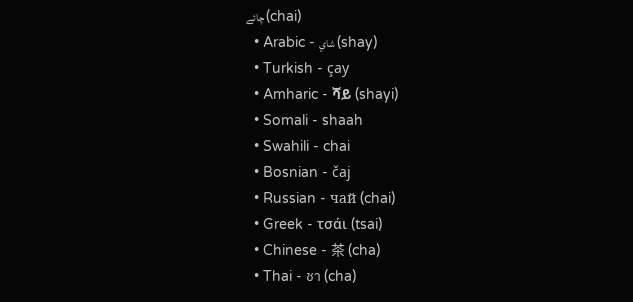چائے (chai)
  • Arabic - شاي (shay)
  • Turkish - çay
  • Amharic - ሻይ (shayi)
  • Somali - shaah
  • Swahili - chai
  • Bosnian - čaj
  • Russian - чай (chai)
  • Greek - τσάι (tsai)
  • Chinese - 茶 (cha)
  • Thai - ชา (cha)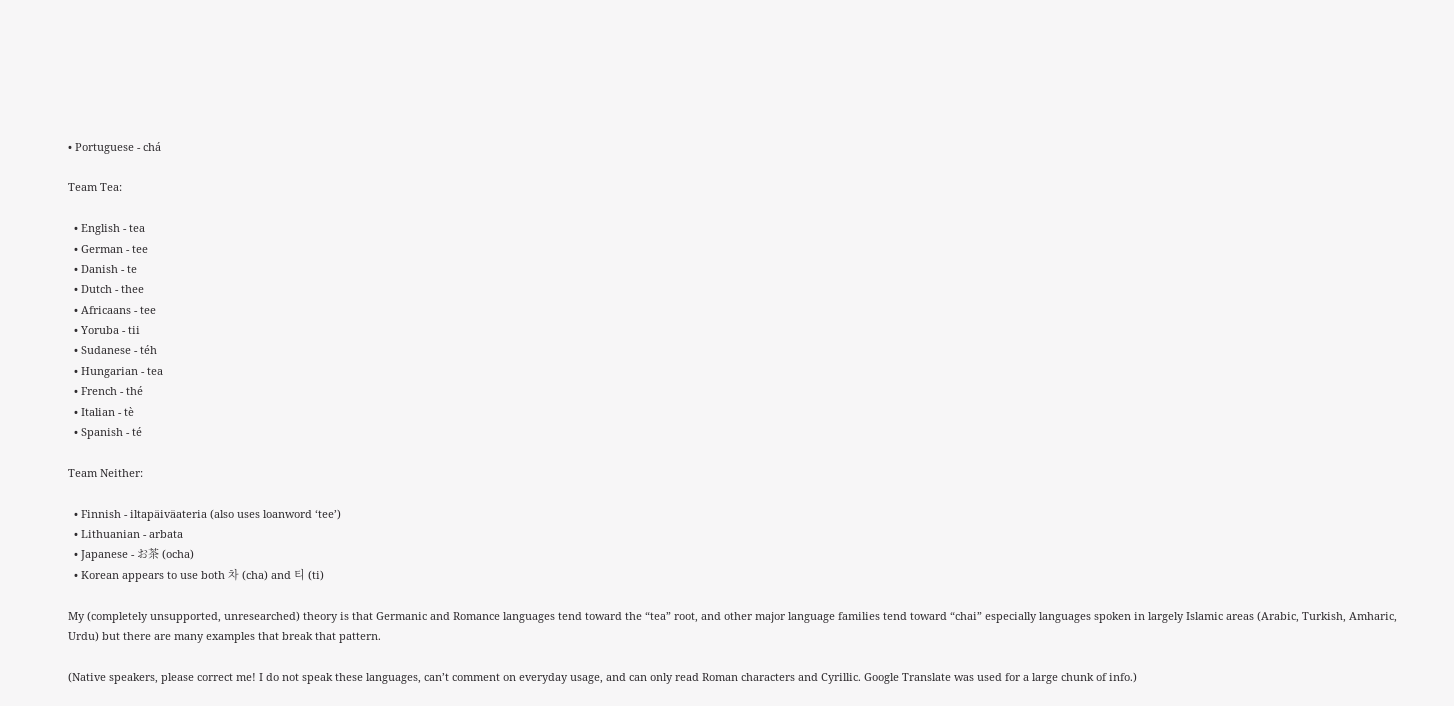• Portuguese - chá

Team Tea:

  • English - tea
  • German - tee
  • Danish - te
  • Dutch - thee
  • Africaans - tee
  • Yoruba - tii
  • Sudanese - téh
  • Hungarian - tea
  • French - thé
  • Italian - tè
  • Spanish - té

Team Neither:

  • Finnish - iltapäiväateria (also uses loanword ‘tee’)
  • Lithuanian - arbata
  • Japanese - お茶 (ocha)
  • Korean appears to use both 차 (cha) and 티 (ti)

My (completely unsupported, unresearched) theory is that Germanic and Romance languages tend toward the “tea” root, and other major language families tend toward “chai” especially languages spoken in largely Islamic areas (Arabic, Turkish, Amharic, Urdu) but there are many examples that break that pattern.

(Native speakers, please correct me! I do not speak these languages, can’t comment on everyday usage, and can only read Roman characters and Cyrillic. Google Translate was used for a large chunk of info.)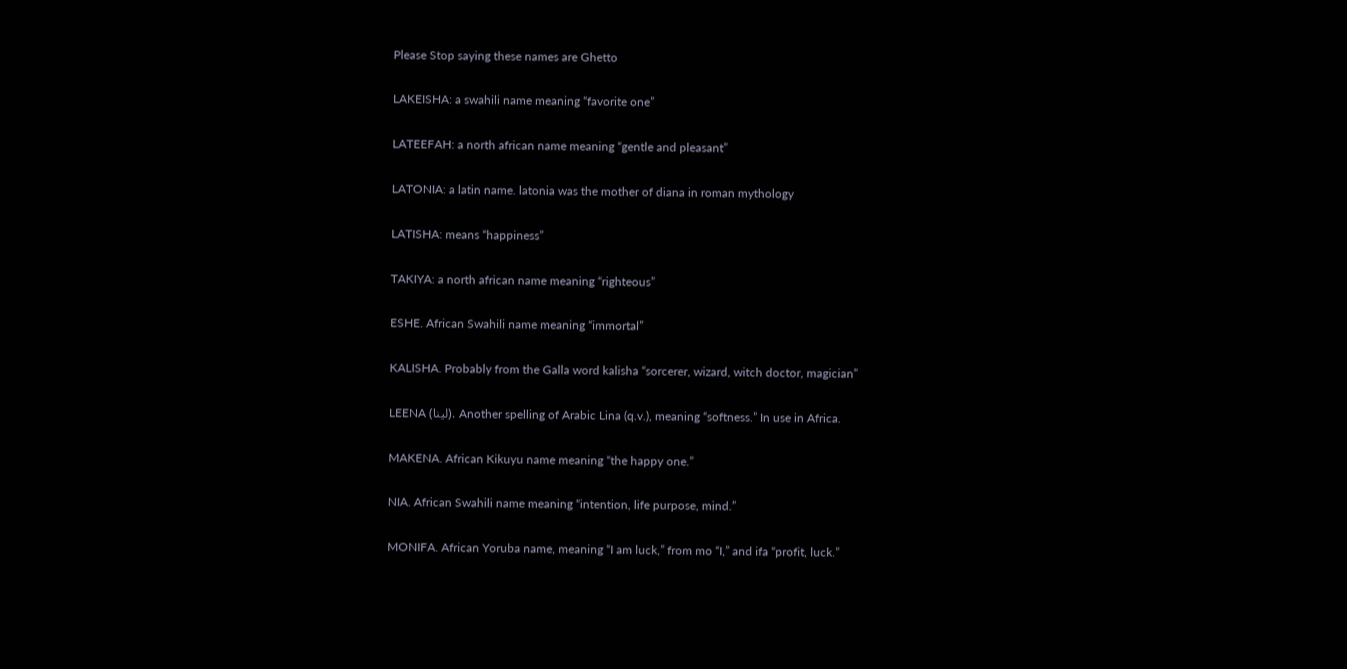Please Stop saying these names are Ghetto

LAKEISHA: a swahili name meaning “favorite one”

LATEEFAH: a north african name meaning “gentle and pleasant”

LATONIA: a latin name. latonia was the mother of diana in roman mythology

LATISHA: means “happiness”

TAKIYA: a north african name meaning “righteous”

ESHE. African Swahili name meaning “immortal”

KALISHA. Probably from the Galla word kalisha “sorcerer, wizard, witch doctor, magician”

LEENA (لينا). Another spelling of Arabic Lina (q.v.), meaning “softness.” In use in Africa.

MAKENA. African Kikuyu name meaning “the happy one.”

NIA. African Swahili name meaning “intention, life purpose, mind.”

MONIFA. African Yoruba name, meaning “I am luck,” from mo “I,” and ifa “profit, luck.”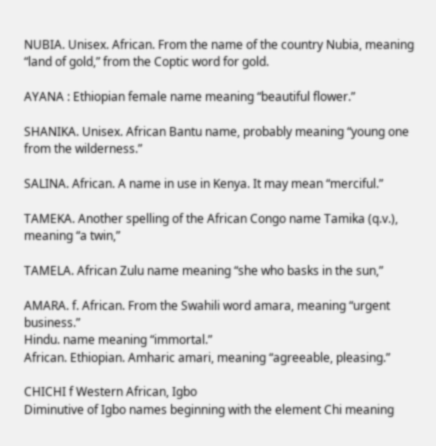NUBIA. Unisex. African. From the name of the country Nubia, meaning “land of gold,” from the Coptic word for gold.

AYANA : Ethiopian female name meaning “beautiful flower.”

SHANIKA. Unisex. African Bantu name, probably meaning “young one from the wilderness.”

SALINA. African. A name in use in Kenya. It may mean “merciful.”

TAMEKA. Another spelling of the African Congo name Tamika (q.v.), meaning “a twin,”

TAMELA. African Zulu name meaning “she who basks in the sun,”

AMARA. f. African. From the Swahili word amara, meaning “urgent business.”
Hindu. name meaning “immortal.”
African. Ethiopian. Amharic amari, meaning “agreeable, pleasing.”

CHICHI f Western African, Igbo
Diminutive of Igbo names beginning with the element Chi meaning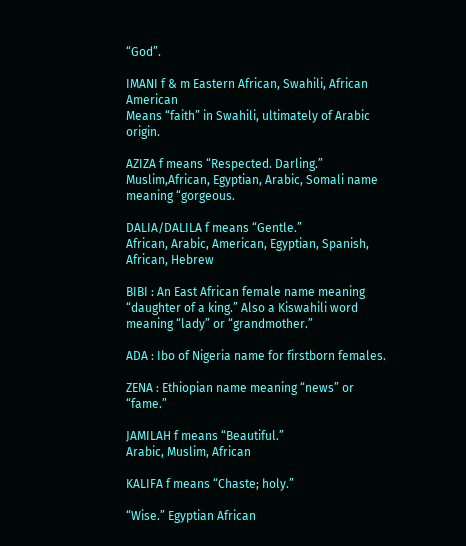“God”.

IMANI f & m Eastern African, Swahili, African American
Means “faith” in Swahili, ultimately of Arabic origin.

AZIZA f means “Respected. Darling.” Muslim,African, Egyptian, Arabic, Somali name meaning “gorgeous.

DALIA/DALILA f means “Gentle.”
African, Arabic, American, Egyptian, Spanish, African, Hebrew

BIBI : An East African female name meaning “daughter of a king.” Also a Kiswahili word meaning “lady” or “grandmother.”

ADA : Ibo of Nigeria name for firstborn females.

ZENA : Ethiopian name meaning “news” or “fame.”

JAMILAH f means “Beautiful.”
Arabic, Muslim, African

KALIFA f means “Chaste; holy.”

“Wise.” Egyptian African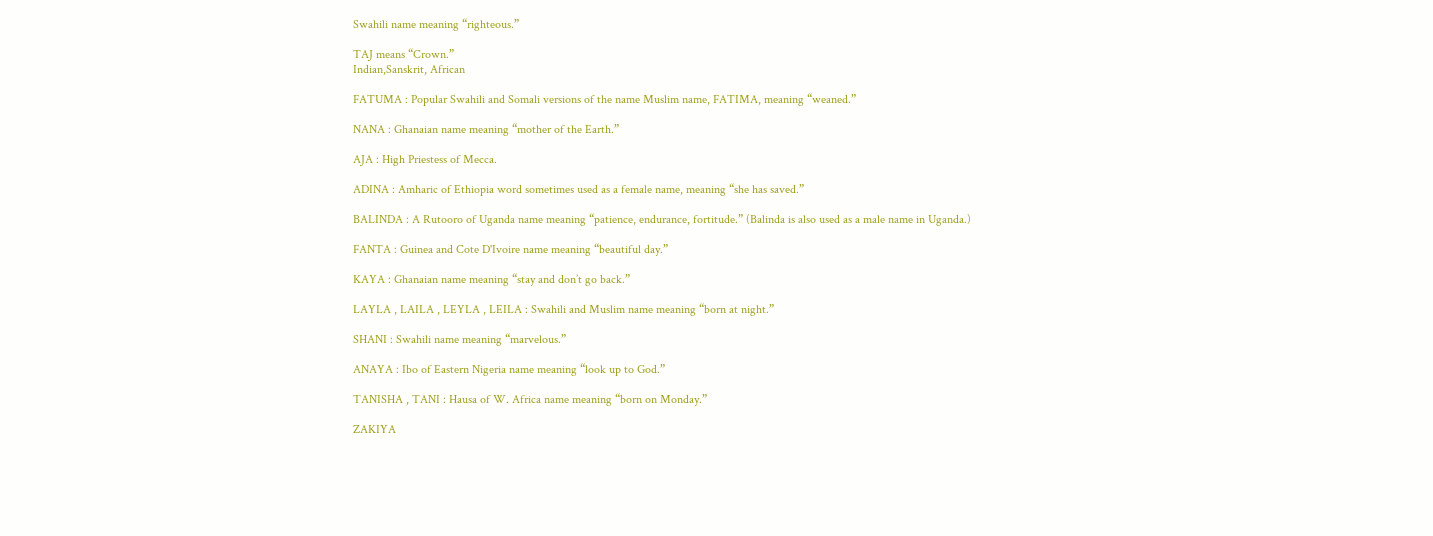Swahili name meaning “righteous.”

TAJ means “Crown.”
Indian,Sanskrit, African

FATUMA : Popular Swahili and Somali versions of the name Muslim name, FATIMA, meaning “weaned.”

NANA : Ghanaian name meaning “mother of the Earth.”

AJA : High Priestess of Mecca.

ADINA : Amharic of Ethiopia word sometimes used as a female name, meaning “she has saved.”

BALINDA : A Rutooro of Uganda name meaning “patience, endurance, fortitude.” (Balinda is also used as a male name in Uganda.)

FANTA : Guinea and Cote D'Ivoire name meaning “beautiful day.”

KAYA : Ghanaian name meaning “stay and don’t go back.”

LAYLA , LAILA , LEYLA , LEILA : Swahili and Muslim name meaning “born at night.”

SHANI : Swahili name meaning “marvelous.”

ANAYA : Ibo of Eastern Nigeria name meaning “look up to God.”

TANISHA , TANI : Hausa of W. Africa name meaning “born on Monday.”

ZAKIYA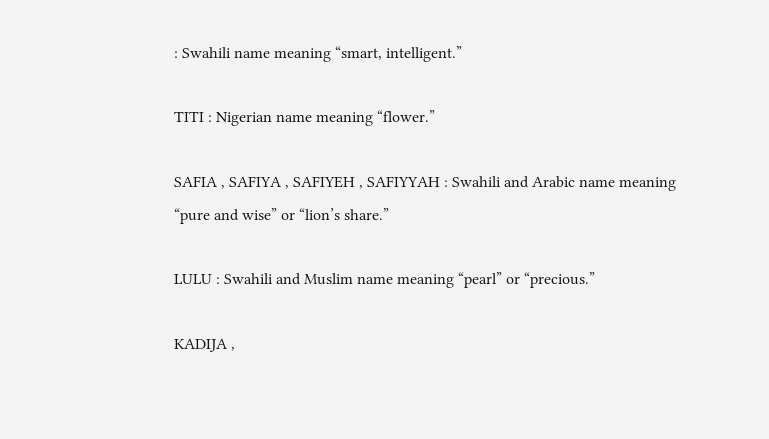: Swahili name meaning “smart, intelligent.”

TITI : Nigerian name meaning “flower.”

SAFIA , SAFIYA , SAFIYEH , SAFIYYAH : Swahili and Arabic name meaning “pure and wise” or “lion’s share.”

LULU : Swahili and Muslim name meaning “pearl” or “precious.”

KADIJA ,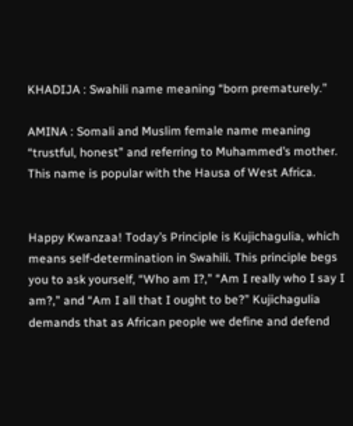KHADIJA : Swahili name meaning “born prematurely.”

AMINA : Somali and Muslim female name meaning “trustful, honest” and referring to Muhammed’s mother. This name is popular with the Hausa of West Africa.


Happy Kwanzaa! Today’s Principle is Kujichagulia, which means self-determination in Swahili. This principle begs you to ask yourself, “Who am I?,” “Am I really who I say I am?,” and “Am I all that I ought to be?” Kujichagulia demands that as African people we define and defend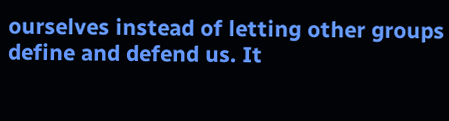ourselves instead of letting other groups define and defend us. It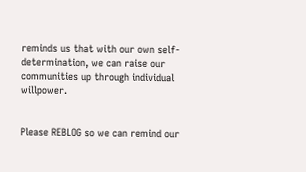reminds us that with our own self-determination, we can raise our communities up through individual willpower.


Please REBLOG so we can remind our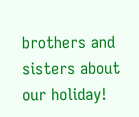brothers and sisters about our holiday!